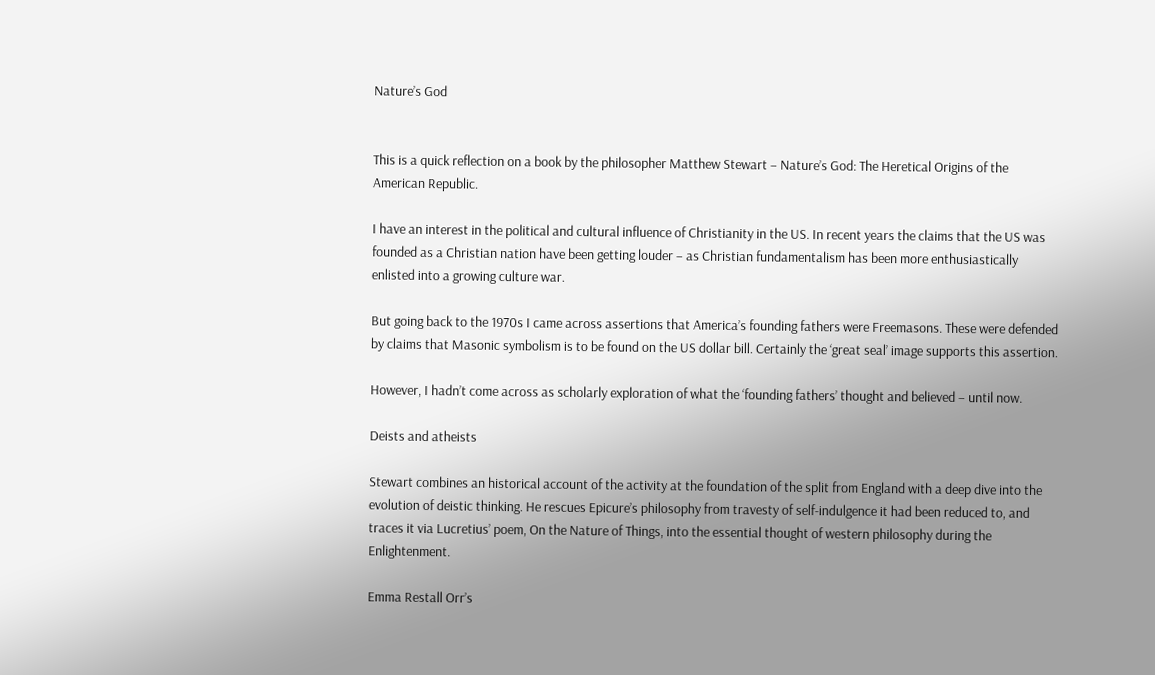Nature’s God


This is a quick reflection on a book by the philosopher Matthew Stewart – Nature’s God: The Heretical Origins of the American Republic.

I have an interest in the political and cultural influence of Christianity in the US. In recent years the claims that the US was founded as a Christian nation have been getting louder – as Christian fundamentalism has been more enthusiastically enlisted into a growing culture war.

But going back to the 1970s I came across assertions that America’s founding fathers were Freemasons. These were defended by claims that Masonic symbolism is to be found on the US dollar bill. Certainly the ‘great seal’ image supports this assertion.

However, I hadn’t come across as scholarly exploration of what the ‘founding fathers’ thought and believed – until now.

Deists and atheists

Stewart combines an historical account of the activity at the foundation of the split from England with a deep dive into the evolution of deistic thinking. He rescues Epicure’s philosophy from travesty of self-indulgence it had been reduced to, and traces it via Lucretius’ poem, On the Nature of Things, into the essential thought of western philosophy during the Enlightenment.

Emma Restall Orr’s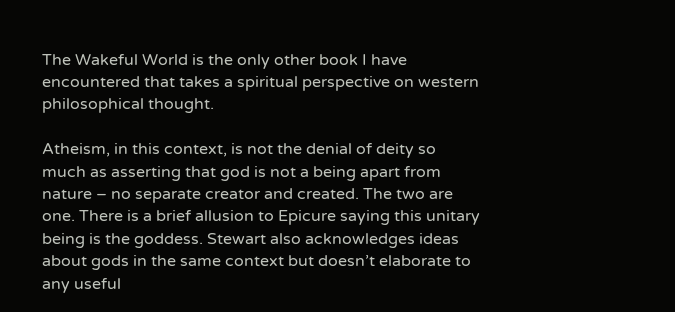The Wakeful World is the only other book I have encountered that takes a spiritual perspective on western philosophical thought.

Atheism, in this context, is not the denial of deity so much as asserting that god is not a being apart from nature – no separate creator and created. The two are one. There is a brief allusion to Epicure saying this unitary being is the goddess. Stewart also acknowledges ideas about gods in the same context but doesn’t elaborate to any useful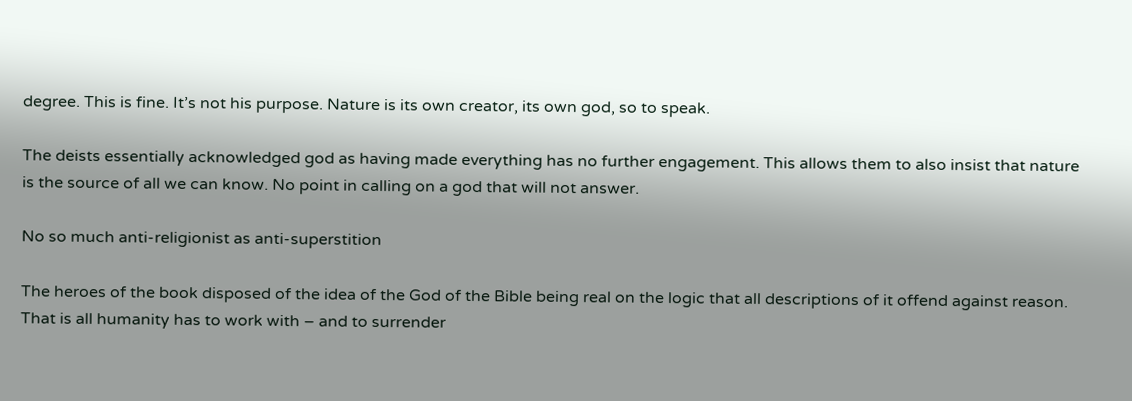degree. This is fine. It’s not his purpose. Nature is its own creator, its own god, so to speak.

The deists essentially acknowledged god as having made everything has no further engagement. This allows them to also insist that nature is the source of all we can know. No point in calling on a god that will not answer.

No so much anti-religionist as anti-superstition

The heroes of the book disposed of the idea of the God of the Bible being real on the logic that all descriptions of it offend against reason. That is all humanity has to work with – and to surrender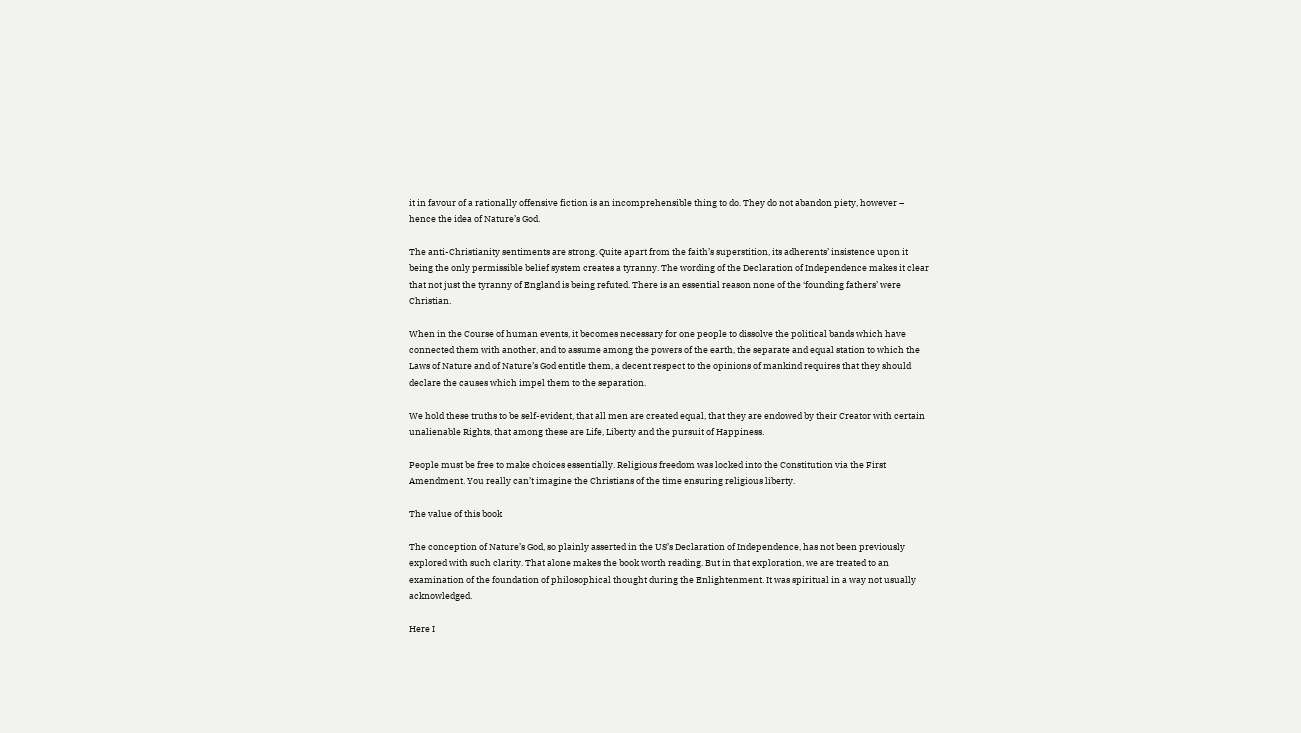it in favour of a rationally offensive fiction is an incomprehensible thing to do. They do not abandon piety, however – hence the idea of Nature’s God.

The anti-Christianity sentiments are strong. Quite apart from the faith’s superstition, its adherents’ insistence upon it being the only permissible belief system creates a tyranny. The wording of the Declaration of Independence makes it clear that not just the tyranny of England is being refuted. There is an essential reason none of the ‘founding fathers’ were Christian.

When in the Course of human events, it becomes necessary for one people to dissolve the political bands which have connected them with another, and to assume among the powers of the earth, the separate and equal station to which the Laws of Nature and of Nature’s God entitle them, a decent respect to the opinions of mankind requires that they should declare the causes which impel them to the separation.

We hold these truths to be self-evident, that all men are created equal, that they are endowed by their Creator with certain unalienable Rights, that among these are Life, Liberty and the pursuit of Happiness.

People must be free to make choices essentially. Religious freedom was locked into the Constitution via the First Amendment. You really can’t imagine the Christians of the time ensuring religious liberty.

The value of this book

The conception of Nature’s God, so plainly asserted in the US’s Declaration of Independence, has not been previously explored with such clarity. That alone makes the book worth reading. But in that exploration, we are treated to an examination of the foundation of philosophical thought during the Enlightenment. It was spiritual in a way not usually acknowledged.

Here I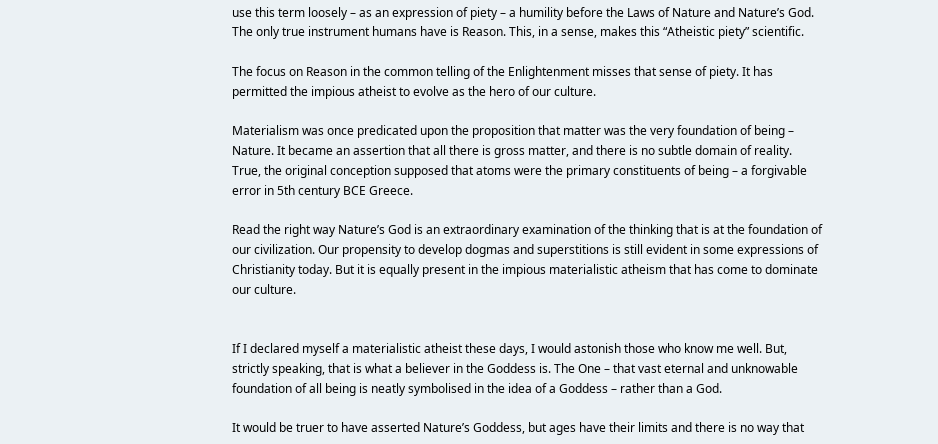use this term loosely – as an expression of piety – a humility before the Laws of Nature and Nature’s God. The only true instrument humans have is Reason. This, in a sense, makes this “Atheistic piety” scientific.

The focus on Reason in the common telling of the Enlightenment misses that sense of piety. It has permitted the impious atheist to evolve as the hero of our culture.

Materialism was once predicated upon the proposition that matter was the very foundation of being – Nature. It became an assertion that all there is gross matter, and there is no subtle domain of reality. True, the original conception supposed that atoms were the primary constituents of being – a forgivable error in 5th century BCE Greece.

Read the right way Nature’s God is an extraordinary examination of the thinking that is at the foundation of our civilization. Our propensity to develop dogmas and superstitions is still evident in some expressions of Christianity today. But it is equally present in the impious materialistic atheism that has come to dominate our culture.


If I declared myself a materialistic atheist these days, I would astonish those who know me well. But, strictly speaking, that is what a believer in the Goddess is. The One – that vast eternal and unknowable foundation of all being is neatly symbolised in the idea of a Goddess – rather than a God.

It would be truer to have asserted Nature’s Goddess, but ages have their limits and there is no way that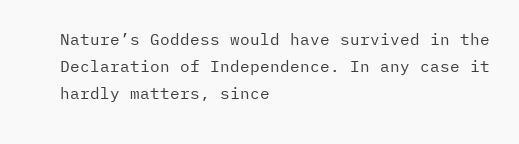Nature’s Goddess would have survived in the Declaration of Independence. In any case it hardly matters, since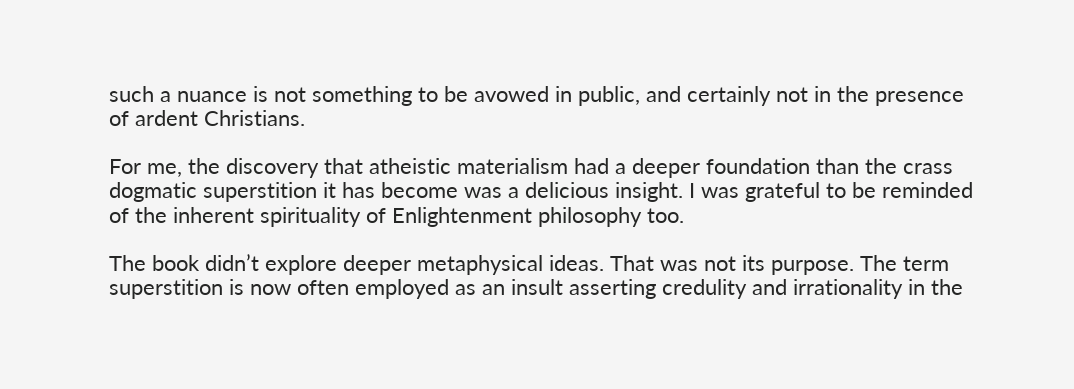such a nuance is not something to be avowed in public, and certainly not in the presence of ardent Christians.

For me, the discovery that atheistic materialism had a deeper foundation than the crass dogmatic superstition it has become was a delicious insight. I was grateful to be reminded of the inherent spirituality of Enlightenment philosophy too.

The book didn’t explore deeper metaphysical ideas. That was not its purpose. The term superstition is now often employed as an insult asserting credulity and irrationality in the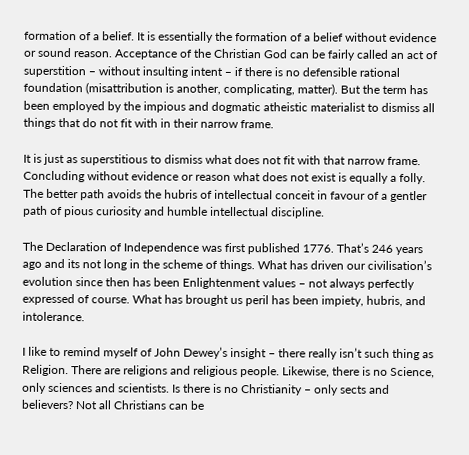formation of a belief. It is essentially the formation of a belief without evidence or sound reason. Acceptance of the Christian God can be fairly called an act of superstition – without insulting intent – if there is no defensible rational foundation (misattribution is another, complicating, matter). But the term has been employed by the impious and dogmatic atheistic materialist to dismiss all things that do not fit with in their narrow frame.

It is just as superstitious to dismiss what does not fit with that narrow frame. Concluding without evidence or reason what does not exist is equally a folly. The better path avoids the hubris of intellectual conceit in favour of a gentler path of pious curiosity and humble intellectual discipline.

The Declaration of Independence was first published 1776. That’s 246 years ago and its not long in the scheme of things. What has driven our civilisation’s evolution since then has been Enlightenment values – not always perfectly expressed of course. What has brought us peril has been impiety, hubris, and intolerance.

I like to remind myself of John Dewey’s insight – there really isn’t such thing as Religion. There are religions and religious people. Likewise, there is no Science, only sciences and scientists. Is there is no Christianity – only sects and believers? Not all Christians can be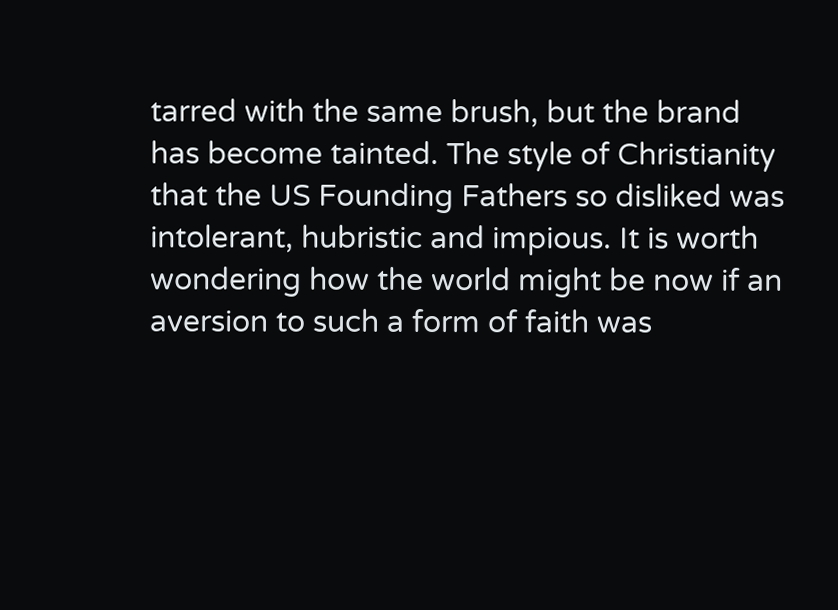tarred with the same brush, but the brand has become tainted. The style of Christianity that the US Founding Fathers so disliked was intolerant, hubristic and impious. It is worth wondering how the world might be now if an aversion to such a form of faith was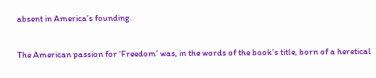absent in America’s founding.

The American passion for ‘Freedom’ was, in the words of the book’s title, born of a heretical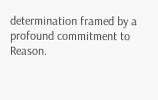determination framed by a profound commitment to Reason.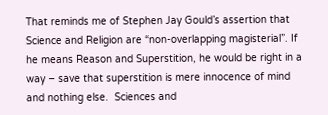That reminds me of Stephen Jay Gould’s assertion that Science and Religion are “non-overlapping magisterial”. If he means Reason and Superstition, he would be right in a way – save that superstition is mere innocence of mind and nothing else.  Sciences and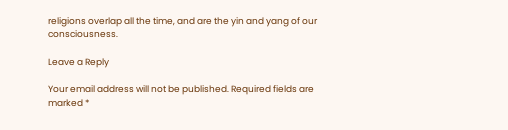religions overlap all the time, and are the yin and yang of our consciousness.

Leave a Reply

Your email address will not be published. Required fields are marked *